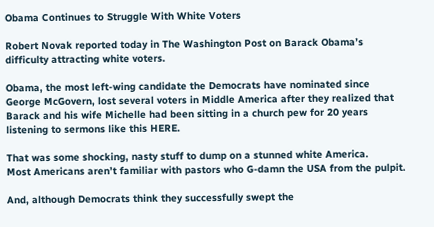Obama Continues to Struggle With White Voters

Robert Novak reported today in The Washington Post on Barack Obama’s difficulty attracting white voters.

Obama, the most left-wing candidate the Democrats have nominated since George McGovern, lost several voters in Middle America after they realized that Barack and his wife Michelle had been sitting in a church pew for 20 years listening to sermons like this HERE.

That was some shocking, nasty stuff to dump on a stunned white America.
Most Americans aren’t familiar with pastors who G-damn the USA from the pulpit.

And, although Democrats think they successfully swept the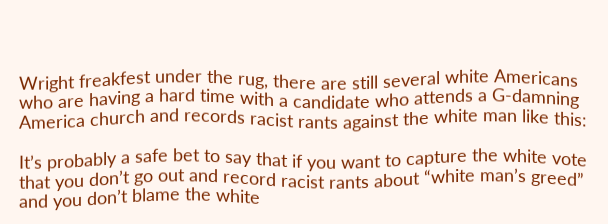Wright freakfest under the rug, there are still several white Americans who are having a hard time with a candidate who attends a G-damning America church and records racist rants against the white man like this:

It’s probably a safe bet to say that if you want to capture the white vote that you don’t go out and record racist rants about “white man’s greed” and you don’t blame the white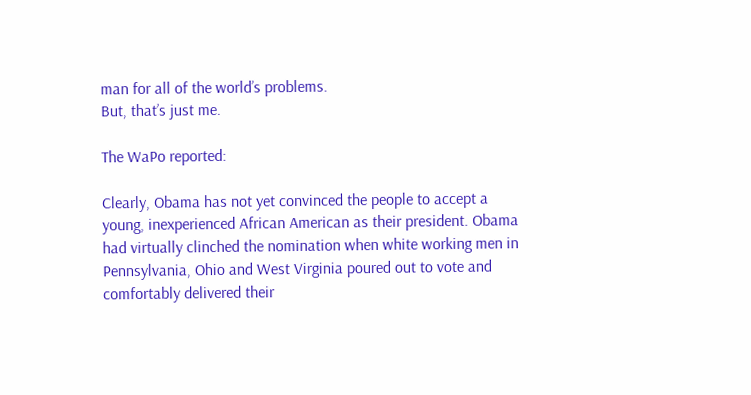man for all of the world’s problems.
But, that’s just me.

The WaPo reported:

Clearly, Obama has not yet convinced the people to accept a young, inexperienced African American as their president. Obama had virtually clinched the nomination when white working men in Pennsylvania, Ohio and West Virginia poured out to vote and comfortably delivered their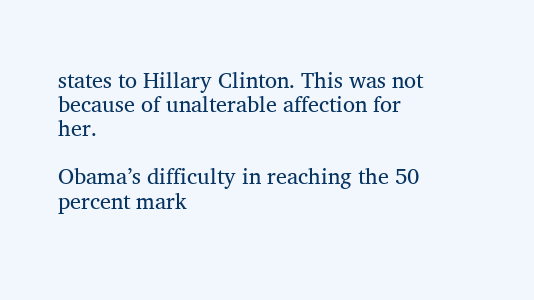states to Hillary Clinton. This was not because of unalterable affection for her.

Obama’s difficulty in reaching the 50 percent mark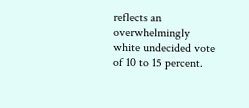reflects an overwhelmingly white undecided vote of 10 to 15 percent.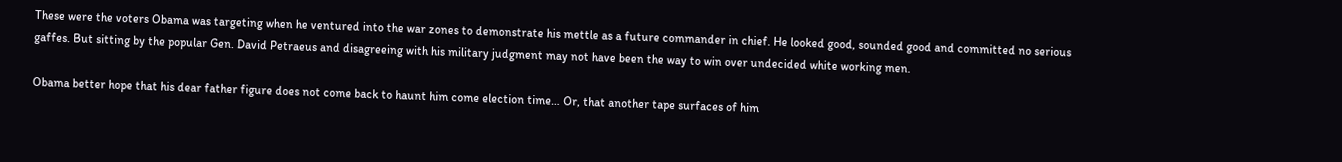These were the voters Obama was targeting when he ventured into the war zones to demonstrate his mettle as a future commander in chief. He looked good, sounded good and committed no serious gaffes. But sitting by the popular Gen. David Petraeus and disagreeing with his military judgment may not have been the way to win over undecided white working men.

Obama better hope that his dear father figure does not come back to haunt him come election time… Or, that another tape surfaces of him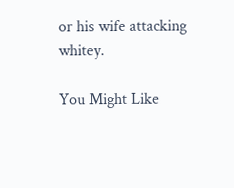or his wife attacking whitey.

You Might Like